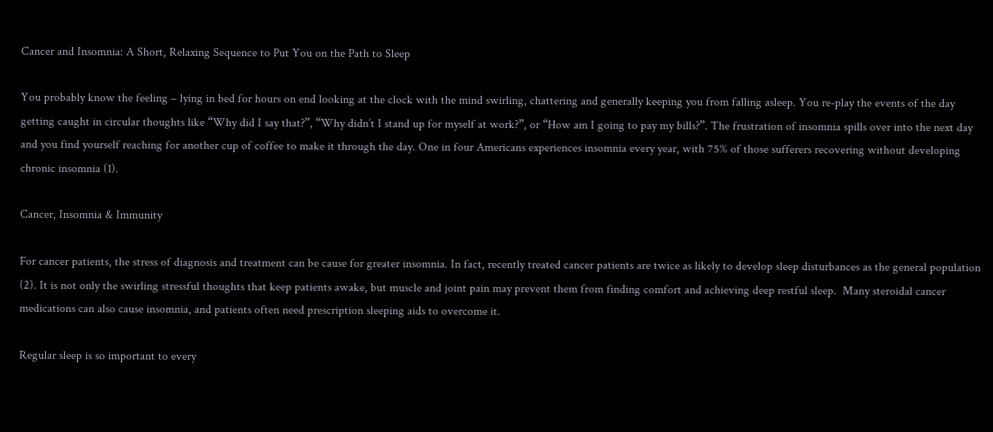Cancer and Insomnia: A Short, Relaxing Sequence to Put You on the Path to Sleep

You probably know the feeling – lying in bed for hours on end looking at the clock with the mind swirling, chattering and generally keeping you from falling asleep. You re-play the events of the day getting caught in circular thoughts like “Why did I say that?”, “Why didn’t I stand up for myself at work?”, or “How am I going to pay my bills?”. The frustration of insomnia spills over into the next day and you find yourself reaching for another cup of coffee to make it through the day. One in four Americans experiences insomnia every year, with 75% of those sufferers recovering without developing chronic insomnia (1).

Cancer, Insomnia & Immunity

For cancer patients, the stress of diagnosis and treatment can be cause for greater insomnia. In fact, recently treated cancer patients are twice as likely to develop sleep disturbances as the general population (2). It is not only the swirling stressful thoughts that keep patients awake, but muscle and joint pain may prevent them from finding comfort and achieving deep restful sleep.  Many steroidal cancer medications can also cause insomnia, and patients often need prescription sleeping aids to overcome it.

Regular sleep is so important to every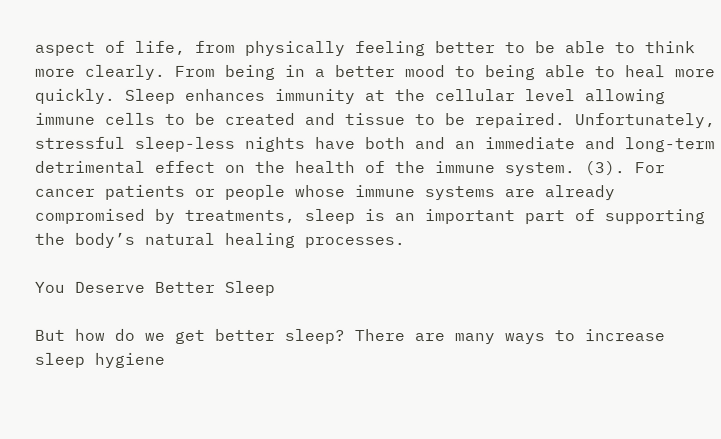aspect of life, from physically feeling better to be able to think more clearly. From being in a better mood to being able to heal more quickly. Sleep enhances immunity at the cellular level allowing immune cells to be created and tissue to be repaired. Unfortunately, stressful sleep-less nights have both and an immediate and long-term detrimental effect on the health of the immune system. (3). For cancer patients or people whose immune systems are already compromised by treatments, sleep is an important part of supporting the body’s natural healing processes.

You Deserve Better Sleep

But how do we get better sleep? There are many ways to increase sleep hygiene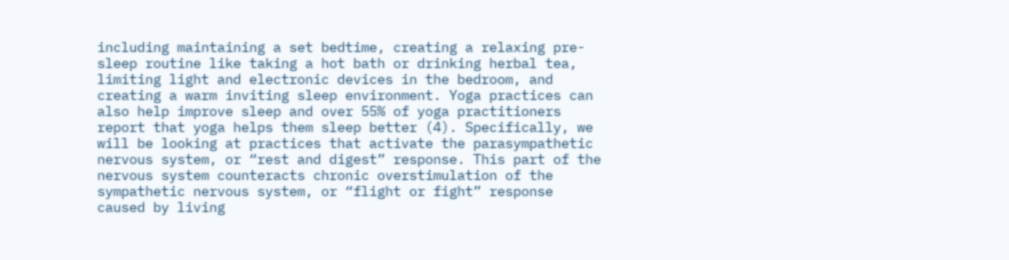including maintaining a set bedtime, creating a relaxing pre-sleep routine like taking a hot bath or drinking herbal tea, limiting light and electronic devices in the bedroom, and creating a warm inviting sleep environment. Yoga practices can also help improve sleep and over 55% of yoga practitioners report that yoga helps them sleep better (4). Specifically, we will be looking at practices that activate the parasympathetic nervous system, or “rest and digest” response. This part of the nervous system counteracts chronic overstimulation of the sympathetic nervous system, or “flight or fight” response caused by living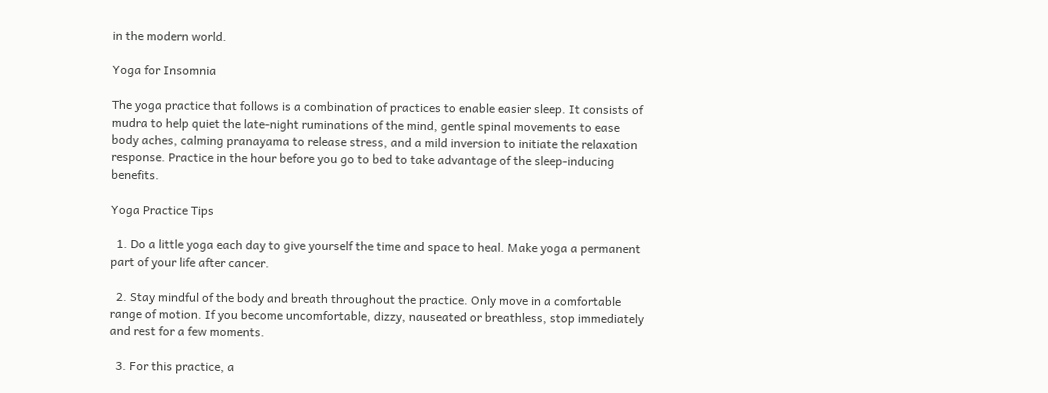in the modern world.

Yoga for Insomnia

The yoga practice that follows is a combination of practices to enable easier sleep. It consists of mudra to help quiet the late-night ruminations of the mind, gentle spinal movements to ease body aches, calming pranayama to release stress, and a mild inversion to initiate the relaxation response. Practice in the hour before you go to bed to take advantage of the sleep-inducing benefits.

Yoga Practice Tips

  1. Do a little yoga each day to give yourself the time and space to heal. Make yoga a permanent part of your life after cancer.

  2. Stay mindful of the body and breath throughout the practice. Only move in a comfortable range of motion. If you become uncomfortable, dizzy, nauseated or breathless, stop immediately and rest for a few moments.

  3. For this practice, a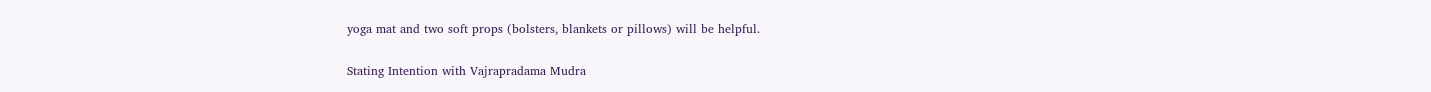yoga mat and two soft props (bolsters, blankets or pillows) will be helpful.

Stating Intention with Vajrapradama Mudra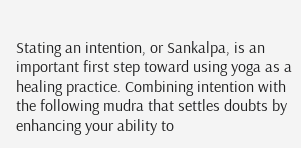Stating an intention, or Sankalpa, is an important first step toward using yoga as a healing practice. Combining intention with the following mudra that settles doubts by enhancing your ability to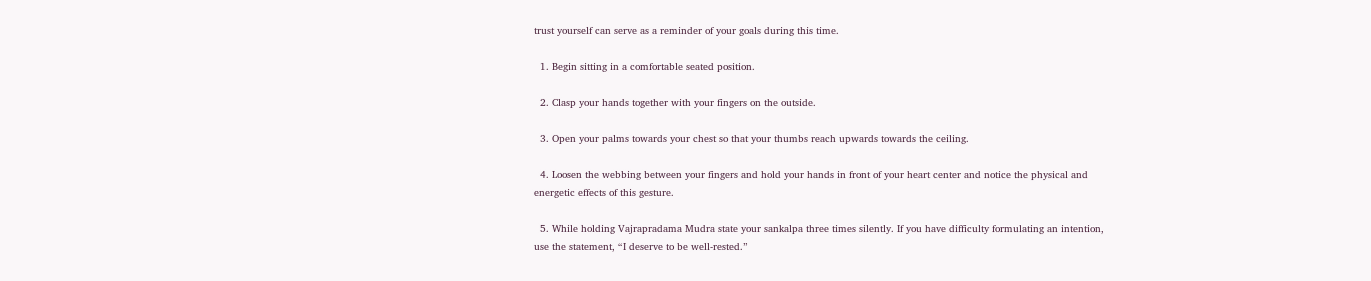trust yourself can serve as a reminder of your goals during this time.

  1. Begin sitting in a comfortable seated position.

  2. Clasp your hands together with your fingers on the outside.

  3. Open your palms towards your chest so that your thumbs reach upwards towards the ceiling.

  4. Loosen the webbing between your fingers and hold your hands in front of your heart center and notice the physical and energetic effects of this gesture.

  5. While holding Vajrapradama Mudra state your sankalpa three times silently. If you have difficulty formulating an intention, use the statement, “I deserve to be well-rested.”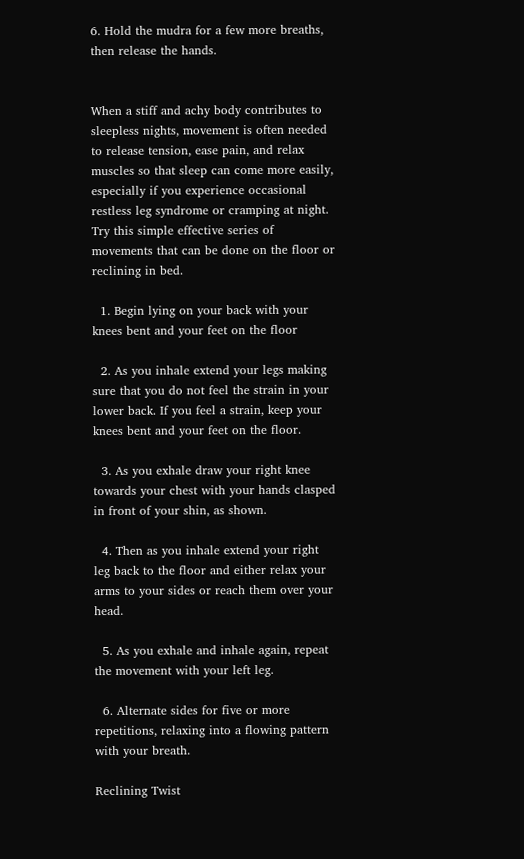6. Hold the mudra for a few more breaths, then release the hands.


When a stiff and achy body contributes to sleepless nights, movement is often needed to release tension, ease pain, and relax muscles so that sleep can come more easily, especially if you experience occasional restless leg syndrome or cramping at night. Try this simple effective series of movements that can be done on the floor or reclining in bed.

  1. Begin lying on your back with your knees bent and your feet on the floor

  2. As you inhale extend your legs making sure that you do not feel the strain in your lower back. If you feel a strain, keep your knees bent and your feet on the floor.

  3. As you exhale draw your right knee towards your chest with your hands clasped in front of your shin, as shown.

  4. Then as you inhale extend your right leg back to the floor and either relax your arms to your sides or reach them over your head.

  5. As you exhale and inhale again, repeat the movement with your left leg.

  6. Alternate sides for five or more repetitions, relaxing into a flowing pattern with your breath.

Reclining Twist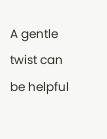A gentle twist can be helpful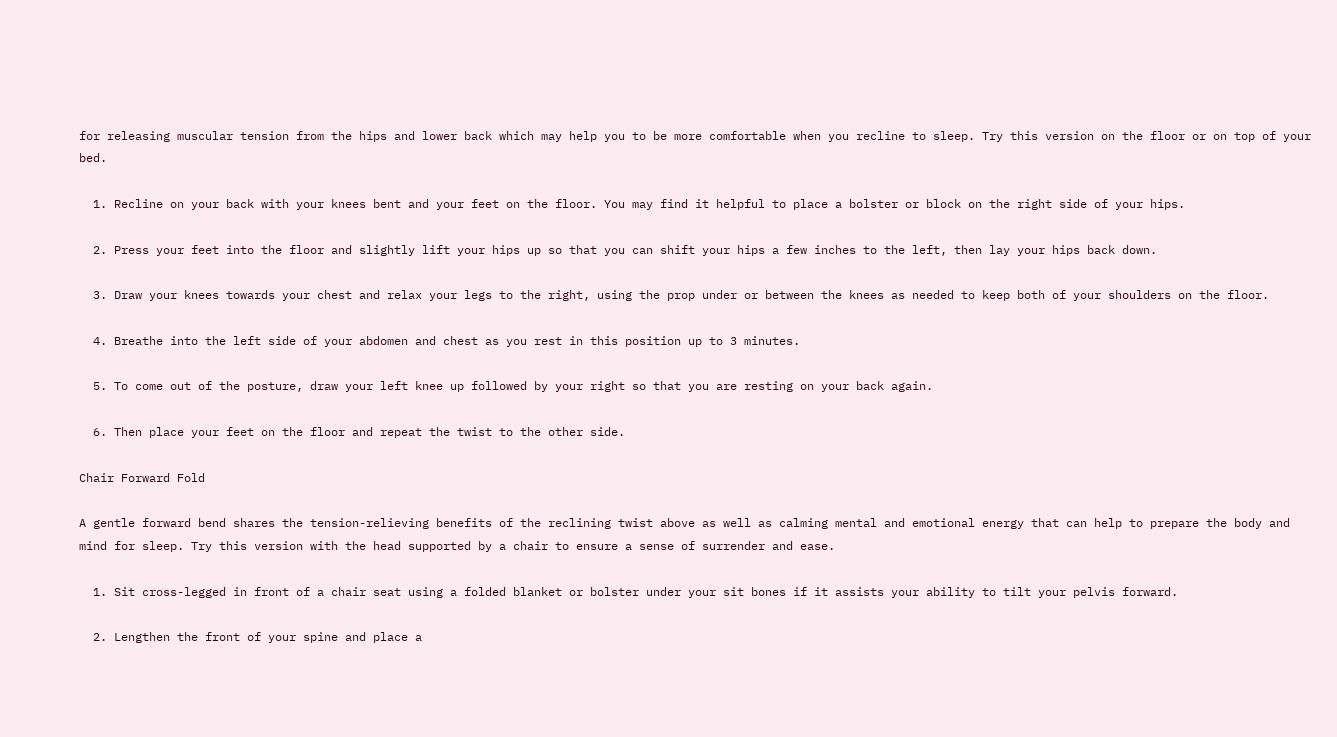for releasing muscular tension from the hips and lower back which may help you to be more comfortable when you recline to sleep. Try this version on the floor or on top of your bed.

  1. Recline on your back with your knees bent and your feet on the floor. You may find it helpful to place a bolster or block on the right side of your hips.

  2. Press your feet into the floor and slightly lift your hips up so that you can shift your hips a few inches to the left, then lay your hips back down.

  3. Draw your knees towards your chest and relax your legs to the right, using the prop under or between the knees as needed to keep both of your shoulders on the floor.

  4. Breathe into the left side of your abdomen and chest as you rest in this position up to 3 minutes.

  5. To come out of the posture, draw your left knee up followed by your right so that you are resting on your back again.

  6. Then place your feet on the floor and repeat the twist to the other side.

Chair Forward Fold

A gentle forward bend shares the tension-relieving benefits of the reclining twist above as well as calming mental and emotional energy that can help to prepare the body and mind for sleep. Try this version with the head supported by a chair to ensure a sense of surrender and ease.

  1. Sit cross-legged in front of a chair seat using a folded blanket or bolster under your sit bones if it assists your ability to tilt your pelvis forward.

  2. Lengthen the front of your spine and place a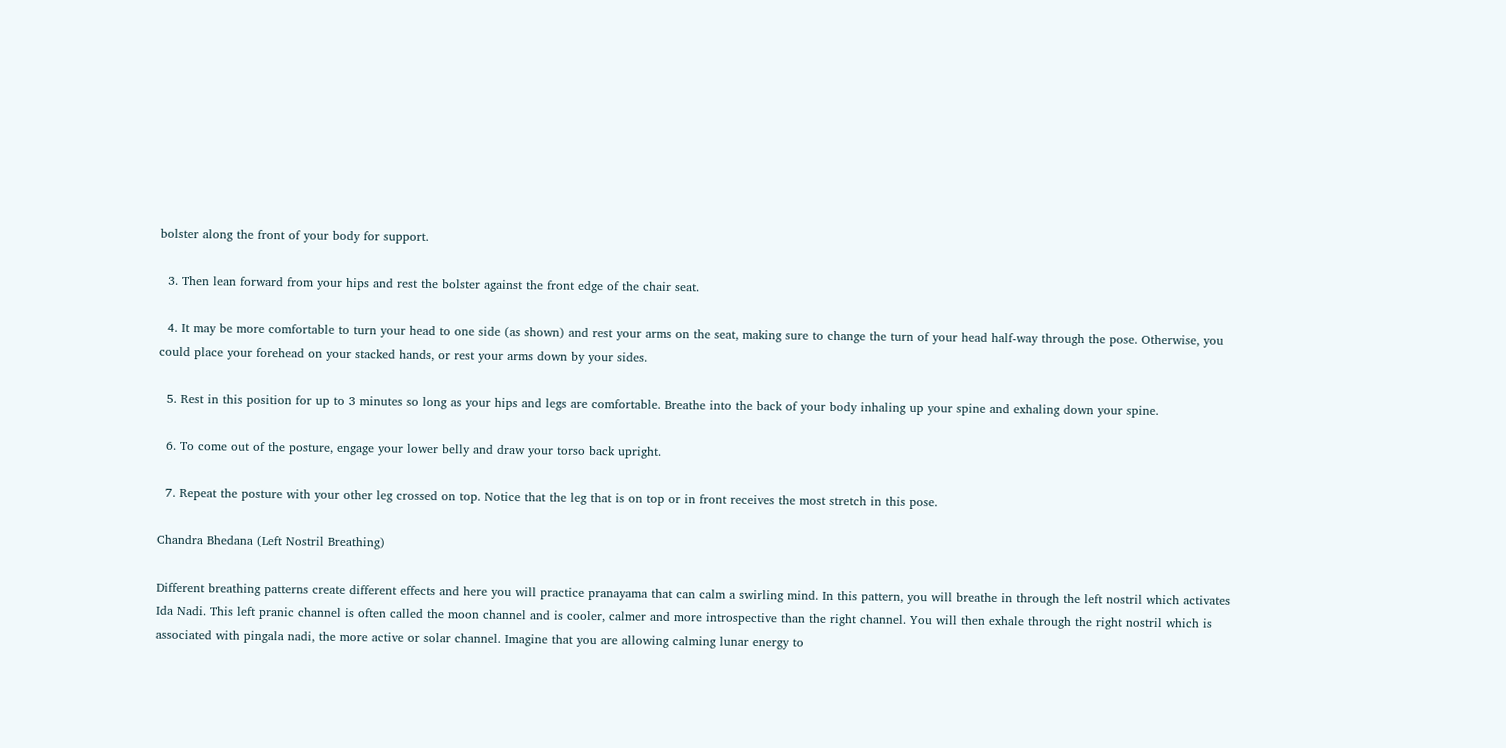bolster along the front of your body for support.

  3. Then lean forward from your hips and rest the bolster against the front edge of the chair seat.

  4. It may be more comfortable to turn your head to one side (as shown) and rest your arms on the seat, making sure to change the turn of your head half-way through the pose. Otherwise, you could place your forehead on your stacked hands, or rest your arms down by your sides.

  5. Rest in this position for up to 3 minutes so long as your hips and legs are comfortable. Breathe into the back of your body inhaling up your spine and exhaling down your spine.

  6. To come out of the posture, engage your lower belly and draw your torso back upright.

  7. Repeat the posture with your other leg crossed on top. Notice that the leg that is on top or in front receives the most stretch in this pose.

Chandra Bhedana (Left Nostril Breathing)

Different breathing patterns create different effects and here you will practice pranayama that can calm a swirling mind. In this pattern, you will breathe in through the left nostril which activates Ida Nadi. This left pranic channel is often called the moon channel and is cooler, calmer and more introspective than the right channel. You will then exhale through the right nostril which is associated with pingala nadi, the more active or solar channel. Imagine that you are allowing calming lunar energy to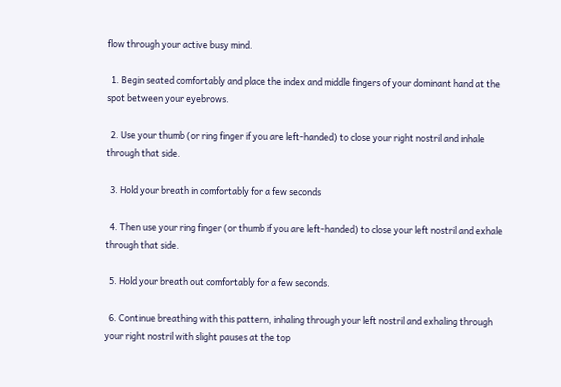flow through your active busy mind.

  1. Begin seated comfortably and place the index and middle fingers of your dominant hand at the spot between your eyebrows.

  2. Use your thumb (or ring finger if you are left-handed) to close your right nostril and inhale through that side.

  3. Hold your breath in comfortably for a few seconds

  4. Then use your ring finger (or thumb if you are left-handed) to close your left nostril and exhale through that side.

  5. Hold your breath out comfortably for a few seconds.

  6. Continue breathing with this pattern, inhaling through your left nostril and exhaling through your right nostril with slight pauses at the top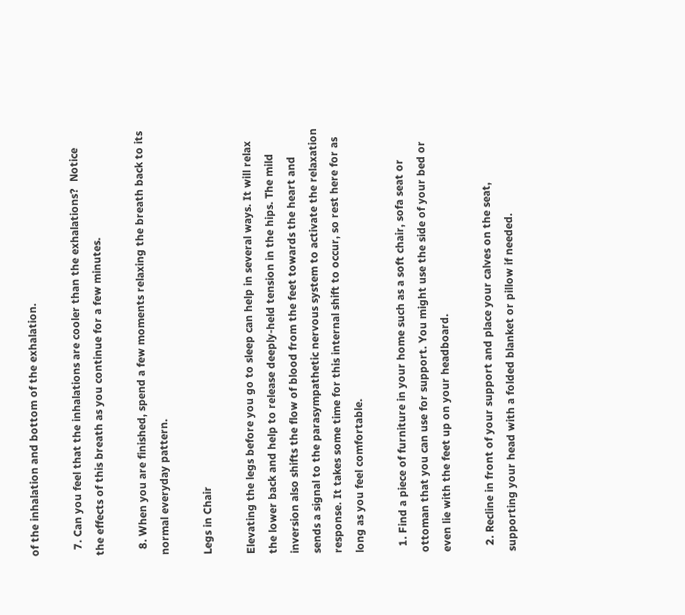of the inhalation and bottom of the exhalation.

  7. Can you feel that the inhalations are cooler than the exhalations?  Notice the effects of this breath as you continue for a few minutes.

  8. When you are finished, spend a few moments relaxing the breath back to its normal everyday pattern.

Legs in Chair

Elevating the legs before you go to sleep can help in several ways. It will relax the lower back and help to release deeply-held tension in the hips. The mild inversion also shifts the flow of blood from the feet towards the heart and sends a signal to the parasympathetic nervous system to activate the relaxation response. It takes some time for this internal shift to occur, so rest here for as long as you feel comfortable.

  1. Find a piece of furniture in your home such as a soft chair, sofa seat or ottoman that you can use for support. You might use the side of your bed or even lie with the feet up on your headboard.

  2. Recline in front of your support and place your calves on the seat, supporting your head with a folded blanket or pillow if needed.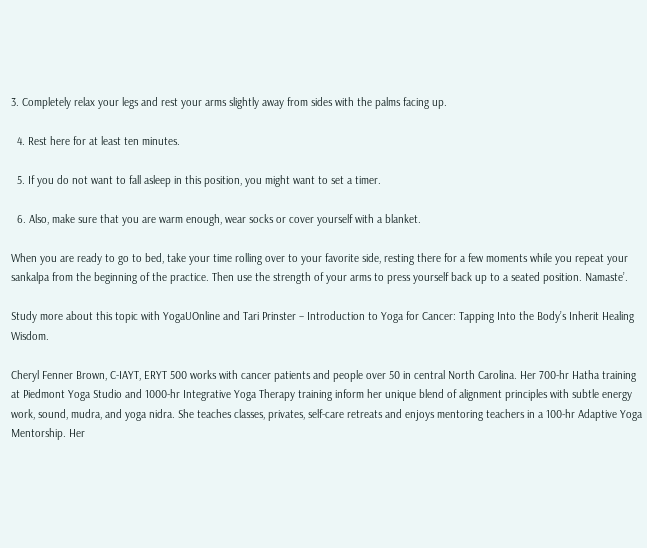3. Completely relax your legs and rest your arms slightly away from sides with the palms facing up.

  4. Rest here for at least ten minutes.

  5. If you do not want to fall asleep in this position, you might want to set a timer.

  6. Also, make sure that you are warm enough, wear socks or cover yourself with a blanket.

When you are ready to go to bed, take your time rolling over to your favorite side, resting there for a few moments while you repeat your sankalpa from the beginning of the practice. Then use the strength of your arms to press yourself back up to a seated position. Namaste’.

Study more about this topic with YogaUOnline and Tari Prinster – Introduction to Yoga for Cancer: Tapping Into the Body’s Inherit Healing Wisdom.

Cheryl Fenner Brown, C-IAYT, ERYT 500 works with cancer patients and people over 50 in central North Carolina. Her 700-hr Hatha training at Piedmont Yoga Studio and 1000-hr Integrative Yoga Therapy training inform her unique blend of alignment principles with subtle energy work, sound, mudra, and yoga nidra. She teaches classes, privates, self-care retreats and enjoys mentoring teachers in a 100-hr Adaptive Yoga Mentorship. Her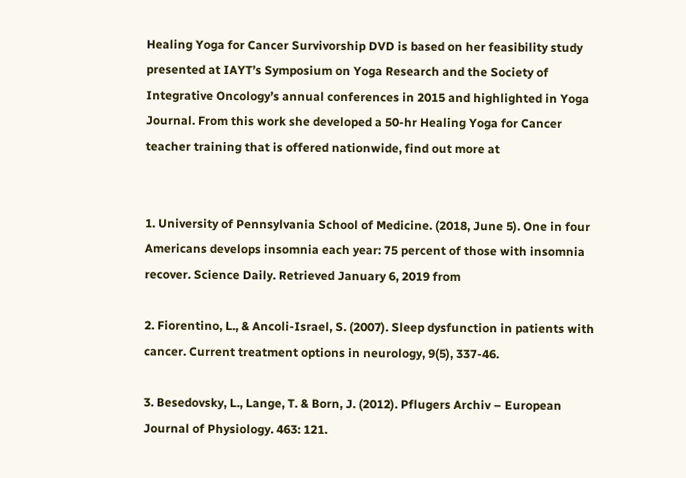Healing Yoga for Cancer Survivorship DVD is based on her feasibility study presented at IAYT’s Symposium on Yoga Research and the Society of Integrative Oncology’s annual conferences in 2015 and highlighted in Yoga Journal. From this work she developed a 50-hr Healing Yoga for Cancer teacher training that is offered nationwide, find out more at


1. University of Pennsylvania School of Medicine. (2018, June 5). One in four Americans develops insomnia each year: 75 percent of those with insomnia recover. Science Daily. Retrieved January 6, 2019 from

2. Fiorentino, L., & Ancoli-Israel, S. (2007). Sleep dysfunction in patients with cancer. Current treatment options in neurology, 9(5), 337-46.

3. Besedovsky, L., Lange, T. & Born, J. (2012). Pflugers Archiv – European Journal of Physiology. 463: 121.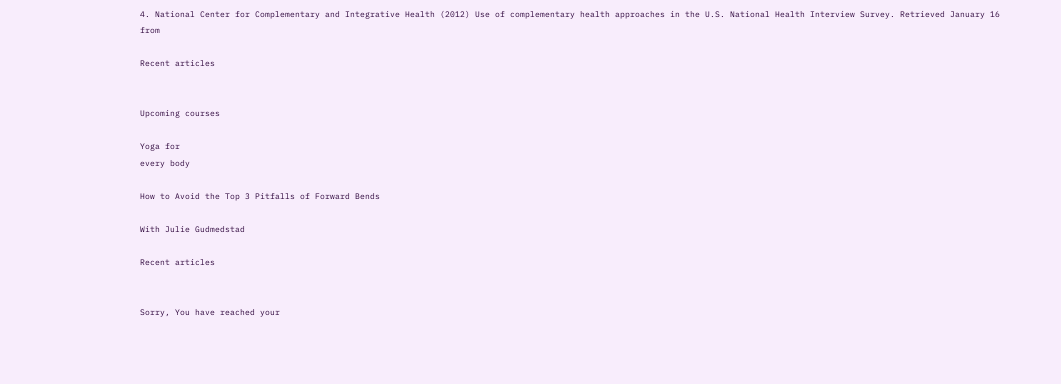4. National Center for Complementary and Integrative Health (2012) Use of complementary health approaches in the U.S. National Health Interview Survey. Retrieved January 16 from

Recent articles


Upcoming courses

Yoga for
every body

How to Avoid the Top 3 Pitfalls of Forward Bends

With Julie Gudmedstad

Recent articles


Sorry, You have reached your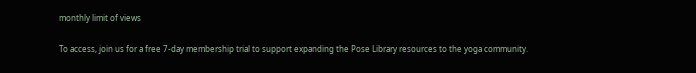monthly limit of views

To access, join us for a free 7-day membership trial to support expanding the Pose Library resources to the yoga community.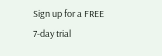Sign up for a FREE 7-day trial